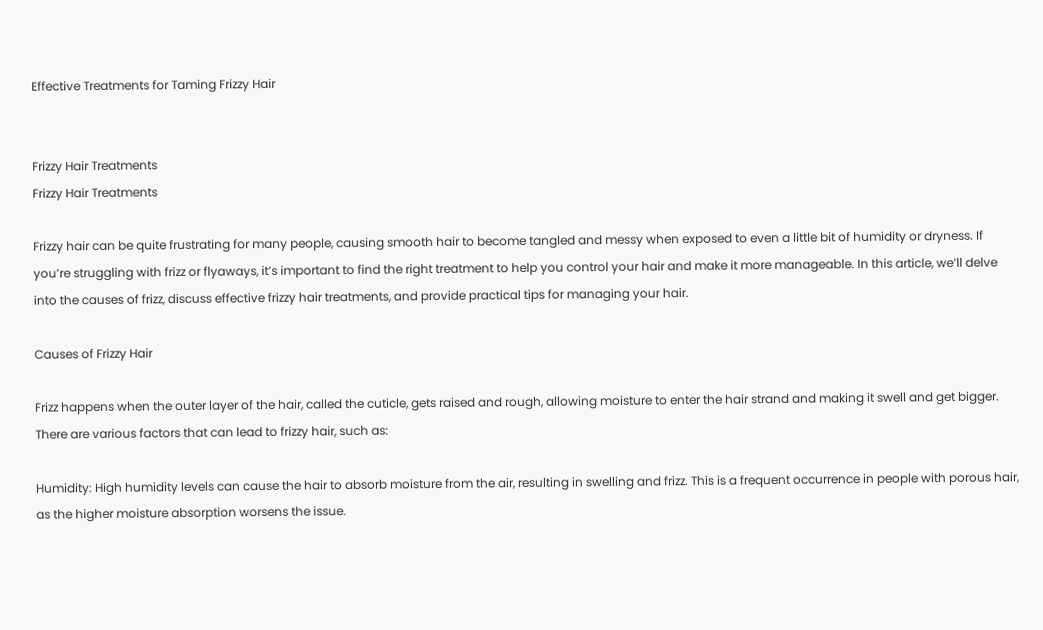Effective Treatments for Taming Frizzy Hair


Frizzy Hair Treatments
Frizzy Hair Treatments

Frizzy hair can be quite frustrating for many people, causing smooth hair to become tangled and messy when exposed to even a little bit of humidity or dryness. If you’re struggling with frizz or flyaways, it’s important to find the right treatment to help you control your hair and make it more manageable. In this article, we’ll delve into the causes of frizz, discuss effective frizzy hair treatments, and provide practical tips for managing your hair.

Causes of Frizzy Hair

Frizz happens when the outer layer of the hair, called the cuticle, gets raised and rough, allowing moisture to enter the hair strand and making it swell and get bigger. There are various factors that can lead to frizzy hair, such as:

Humidity: High humidity levels can cause the hair to absorb moisture from the air, resulting in swelling and frizz. This is a frequent occurrence in people with porous hair, as the higher moisture absorption worsens the issue.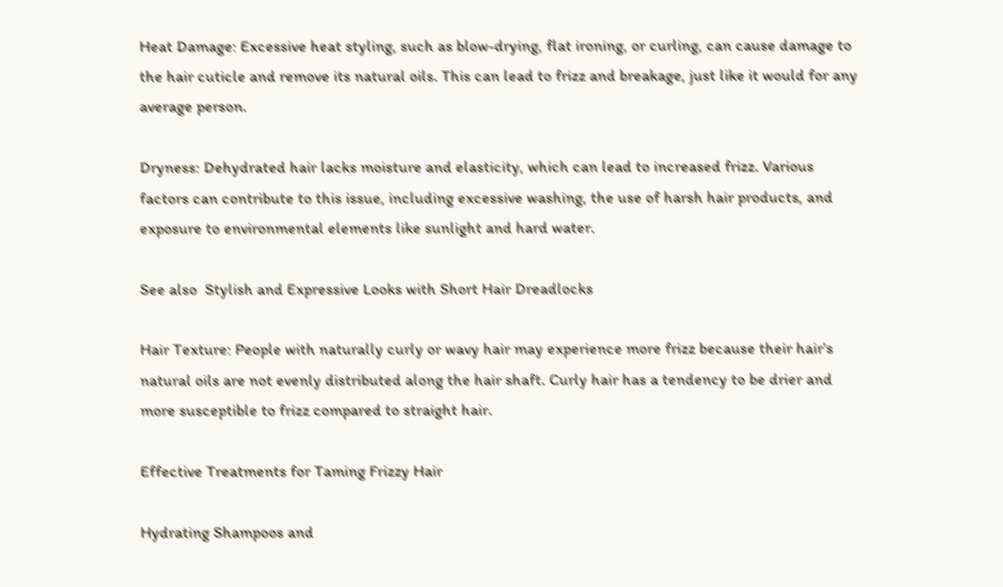Heat Damage: Excessive heat styling, such as blow-drying, flat ironing, or curling, can cause damage to the hair cuticle and remove its natural oils. This can lead to frizz and breakage, just like it would for any average person.

Dryness: Dehydrated hair lacks moisture and elasticity, which can lead to increased frizz. Various factors can contribute to this issue, including excessive washing, the use of harsh hair products, and exposure to environmental elements like sunlight and hard water.

See also  Stylish and Expressive Looks with Short Hair Dreadlocks

Hair Texture: People with naturally curly or wavy hair may experience more frizz because their hair’s natural oils are not evenly distributed along the hair shaft. Curly hair has a tendency to be drier and more susceptible to frizz compared to straight hair.

Effective Treatments for Taming Frizzy Hair

Hydrating Shampoos and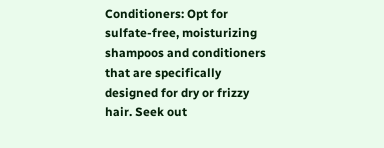Conditioners: Opt for sulfate-free, moisturizing shampoos and conditioners that are specifically designed for dry or frizzy hair. Seek out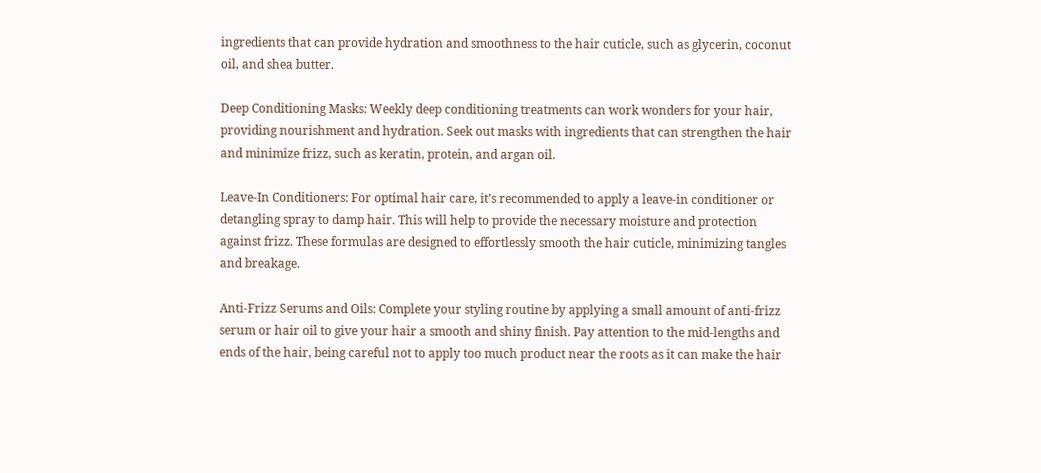ingredients that can provide hydration and smoothness to the hair cuticle, such as glycerin, coconut oil, and shea butter.

Deep Conditioning Masks: Weekly deep conditioning treatments can work wonders for your hair, providing nourishment and hydration. Seek out masks with ingredients that can strengthen the hair and minimize frizz, such as keratin, protein, and argan oil.

Leave-In Conditioners: For optimal hair care, it’s recommended to apply a leave-in conditioner or detangling spray to damp hair. This will help to provide the necessary moisture and protection against frizz. These formulas are designed to effortlessly smooth the hair cuticle, minimizing tangles and breakage.

Anti-Frizz Serums and Oils: Complete your styling routine by applying a small amount of anti-frizz serum or hair oil to give your hair a smooth and shiny finish. Pay attention to the mid-lengths and ends of the hair, being careful not to apply too much product near the roots as it can make the hair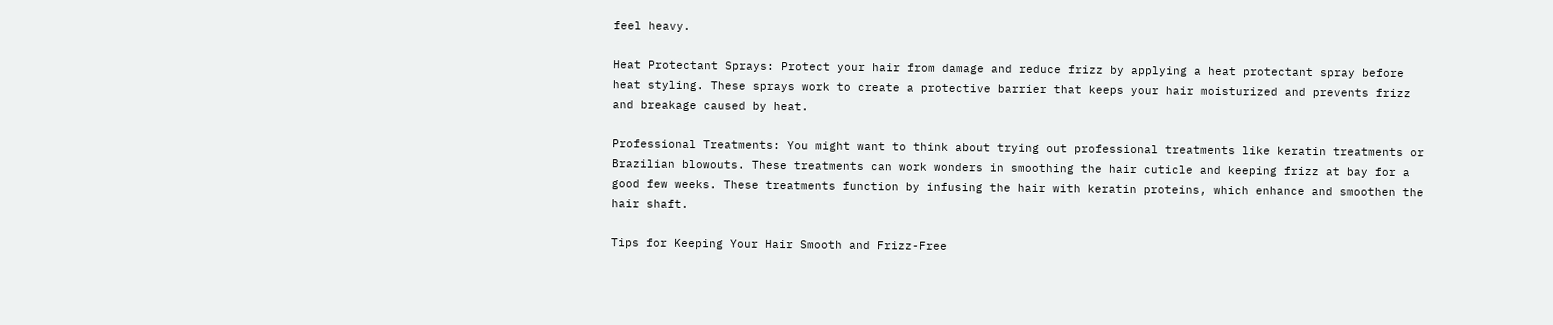feel heavy.

Heat Protectant Sprays: Protect your hair from damage and reduce frizz by applying a heat protectant spray before heat styling. These sprays work to create a protective barrier that keeps your hair moisturized and prevents frizz and breakage caused by heat.

Professional Treatments: You might want to think about trying out professional treatments like keratin treatments or Brazilian blowouts. These treatments can work wonders in smoothing the hair cuticle and keeping frizz at bay for a good few weeks. These treatments function by infusing the hair with keratin proteins, which enhance and smoothen the hair shaft.

Tips for Keeping Your Hair Smooth and Frizz-Free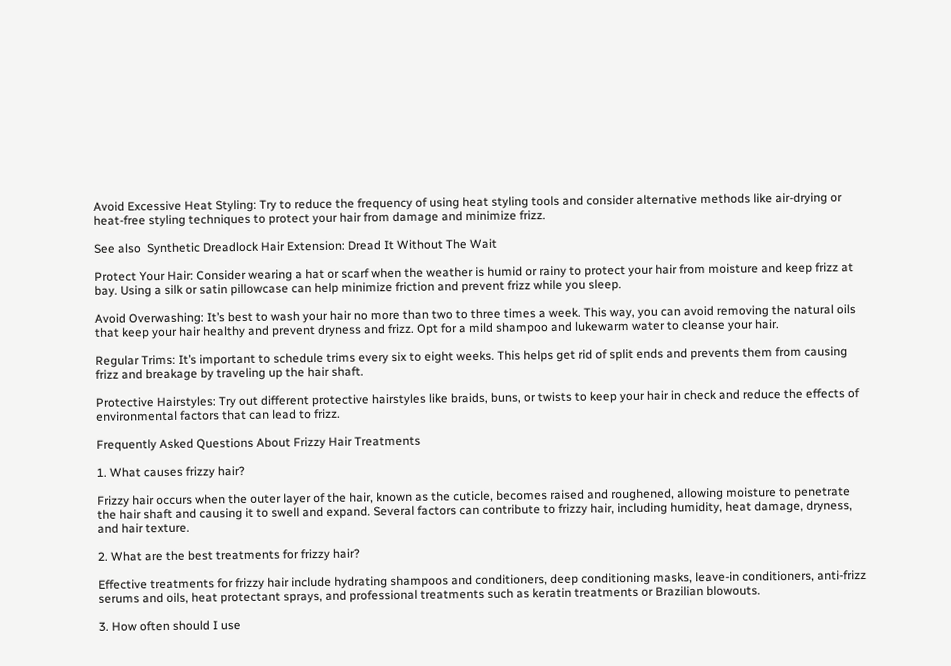Avoid Excessive Heat Styling: Try to reduce the frequency of using heat styling tools and consider alternative methods like air-drying or heat-free styling techniques to protect your hair from damage and minimize frizz.

See also  Synthetic Dreadlock Hair Extension: Dread It Without The Wait

Protect Your Hair: Consider wearing a hat or scarf when the weather is humid or rainy to protect your hair from moisture and keep frizz at bay. Using a silk or satin pillowcase can help minimize friction and prevent frizz while you sleep.

Avoid Overwashing: It’s best to wash your hair no more than two to three times a week. This way, you can avoid removing the natural oils that keep your hair healthy and prevent dryness and frizz. Opt for a mild shampoo and lukewarm water to cleanse your hair.

Regular Trims: It’s important to schedule trims every six to eight weeks. This helps get rid of split ends and prevents them from causing frizz and breakage by traveling up the hair shaft.

Protective Hairstyles: Try out different protective hairstyles like braids, buns, or twists to keep your hair in check and reduce the effects of environmental factors that can lead to frizz.

Frequently Asked Questions About Frizzy Hair Treatments

1. What causes frizzy hair?

Frizzy hair occurs when the outer layer of the hair, known as the cuticle, becomes raised and roughened, allowing moisture to penetrate the hair shaft and causing it to swell and expand. Several factors can contribute to frizzy hair, including humidity, heat damage, dryness, and hair texture.

2. What are the best treatments for frizzy hair?

Effective treatments for frizzy hair include hydrating shampoos and conditioners, deep conditioning masks, leave-in conditioners, anti-frizz serums and oils, heat protectant sprays, and professional treatments such as keratin treatments or Brazilian blowouts.

3. How often should I use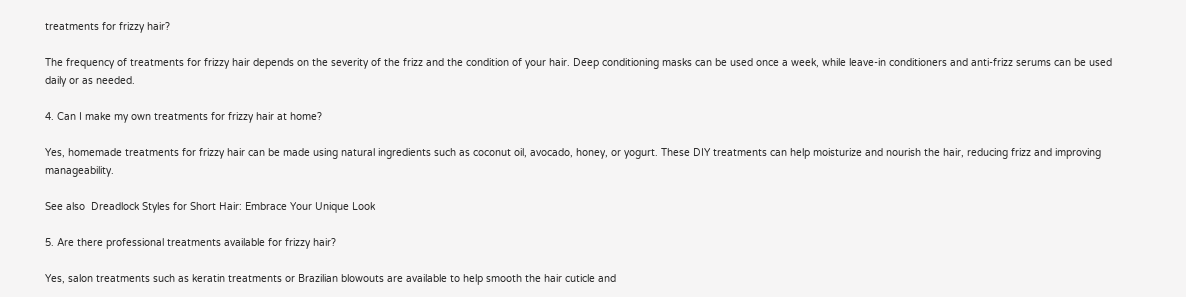treatments for frizzy hair?

The frequency of treatments for frizzy hair depends on the severity of the frizz and the condition of your hair. Deep conditioning masks can be used once a week, while leave-in conditioners and anti-frizz serums can be used daily or as needed.

4. Can I make my own treatments for frizzy hair at home?

Yes, homemade treatments for frizzy hair can be made using natural ingredients such as coconut oil, avocado, honey, or yogurt. These DIY treatments can help moisturize and nourish the hair, reducing frizz and improving manageability.

See also  Dreadlock Styles for Short Hair: Embrace Your Unique Look

5. Are there professional treatments available for frizzy hair?

Yes, salon treatments such as keratin treatments or Brazilian blowouts are available to help smooth the hair cuticle and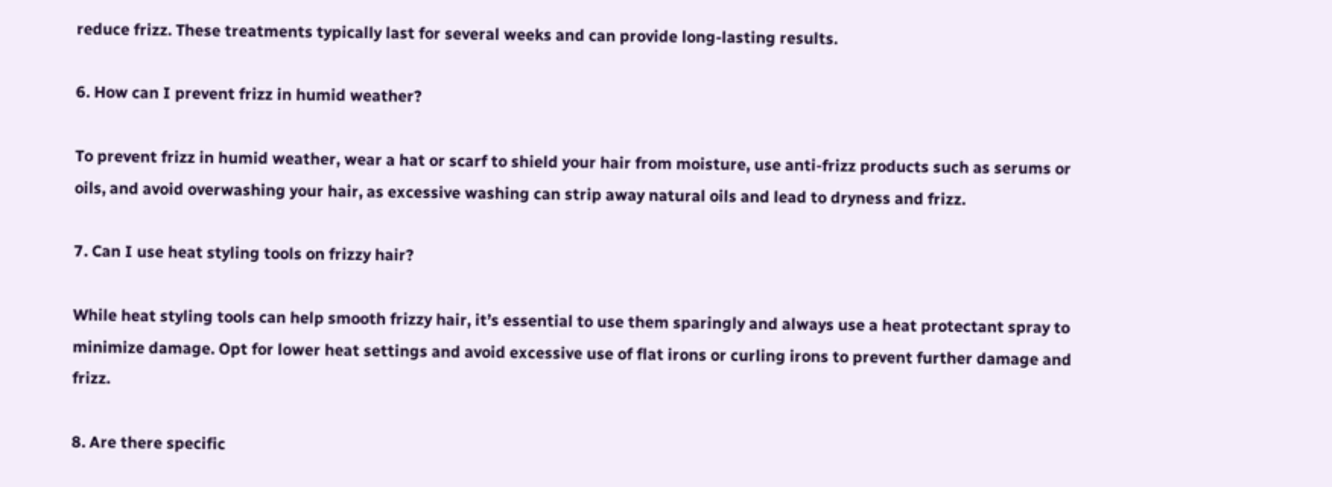reduce frizz. These treatments typically last for several weeks and can provide long-lasting results.

6. How can I prevent frizz in humid weather?

To prevent frizz in humid weather, wear a hat or scarf to shield your hair from moisture, use anti-frizz products such as serums or oils, and avoid overwashing your hair, as excessive washing can strip away natural oils and lead to dryness and frizz.

7. Can I use heat styling tools on frizzy hair?

While heat styling tools can help smooth frizzy hair, it’s essential to use them sparingly and always use a heat protectant spray to minimize damage. Opt for lower heat settings and avoid excessive use of flat irons or curling irons to prevent further damage and frizz.

8. Are there specific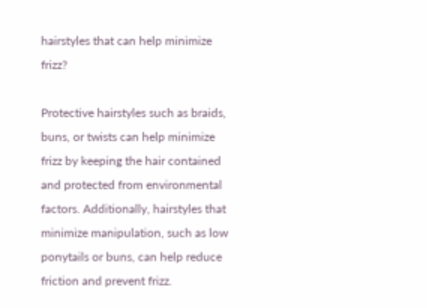hairstyles that can help minimize frizz?

Protective hairstyles such as braids, buns, or twists can help minimize frizz by keeping the hair contained and protected from environmental factors. Additionally, hairstyles that minimize manipulation, such as low ponytails or buns, can help reduce friction and prevent frizz.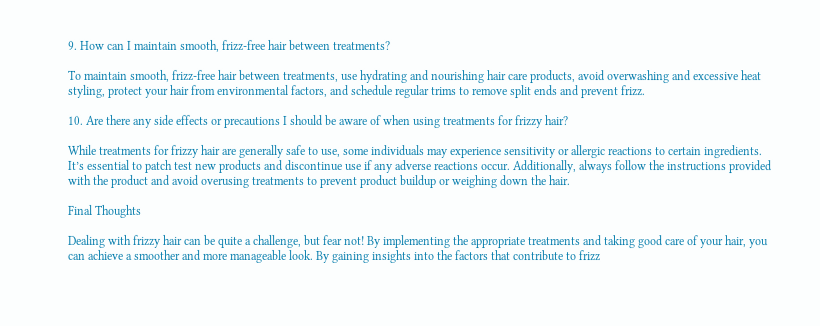9. How can I maintain smooth, frizz-free hair between treatments?

To maintain smooth, frizz-free hair between treatments, use hydrating and nourishing hair care products, avoid overwashing and excessive heat styling, protect your hair from environmental factors, and schedule regular trims to remove split ends and prevent frizz.

10. Are there any side effects or precautions I should be aware of when using treatments for frizzy hair?

While treatments for frizzy hair are generally safe to use, some individuals may experience sensitivity or allergic reactions to certain ingredients. It’s essential to patch test new products and discontinue use if any adverse reactions occur. Additionally, always follow the instructions provided with the product and avoid overusing treatments to prevent product buildup or weighing down the hair.

Final Thoughts

Dealing with frizzy hair can be quite a challenge, but fear not! By implementing the appropriate treatments and taking good care of your hair, you can achieve a smoother and more manageable look. By gaining insights into the factors that contribute to frizz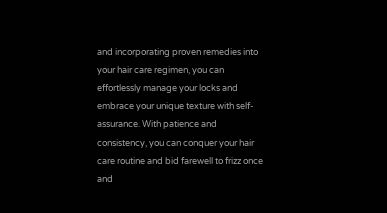and incorporating proven remedies into your hair care regimen, you can effortlessly manage your locks and embrace your unique texture with self-assurance. With patience and consistency, you can conquer your hair care routine and bid farewell to frizz once and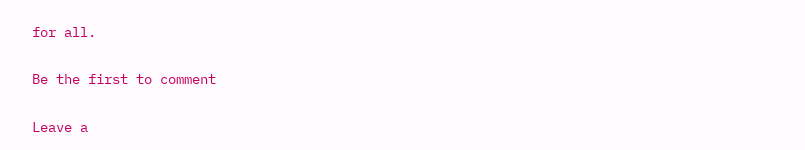for all.

Be the first to comment

Leave a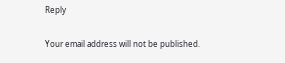Reply

Your email address will not be published.